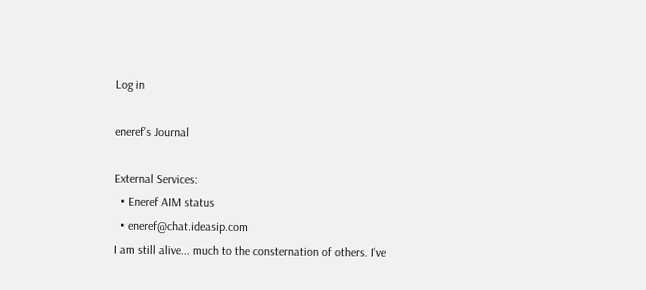Log in

eneref's Journal

External Services:
  • Eneref AIM status
  • eneref@chat.ideasip.com
I am still alive... much to the consternation of others. I've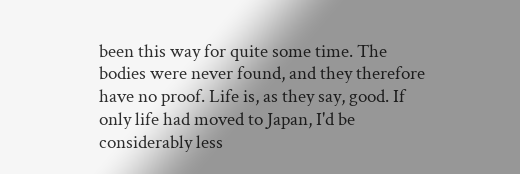been this way for quite some time. The bodies were never found, and they therefore have no proof. Life is, as they say, good. If only life had moved to Japan, I'd be considerably less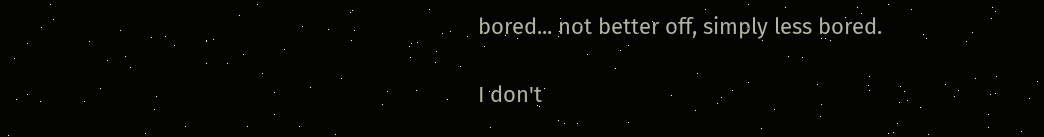bored... not better off, simply less bored.

I don't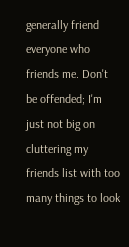generally friend everyone who friends me. Don't be offended; I'm just not big on cluttering my friends list with too many things to look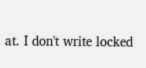at. I don't write locked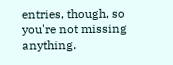entries, though, so you're not missing anything.